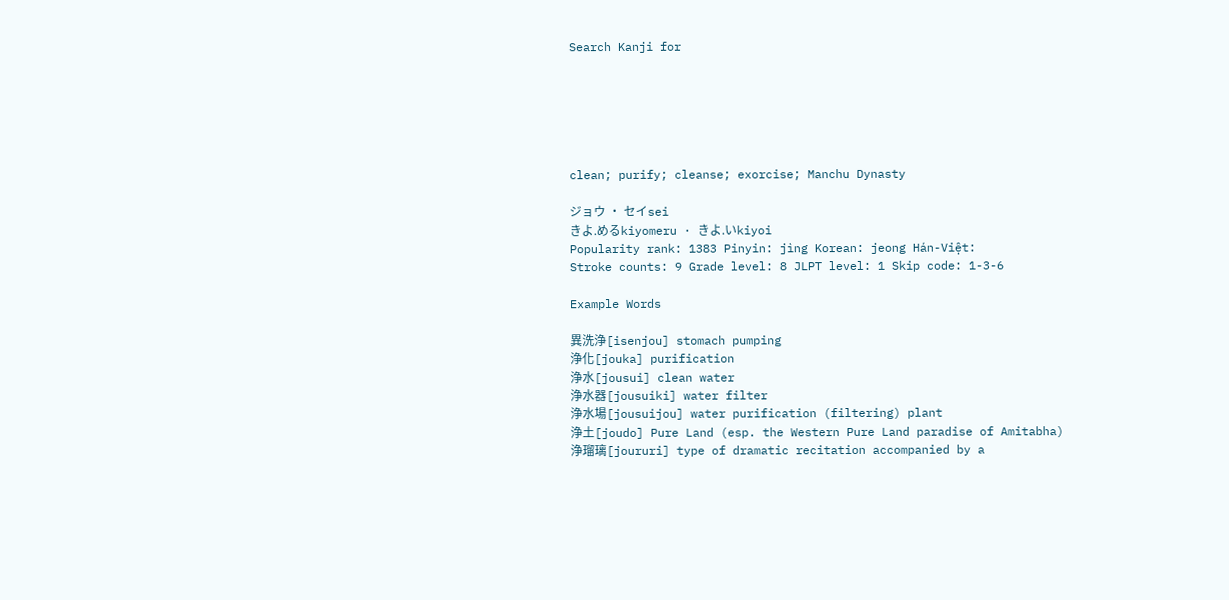Search Kanji for






clean; purify; cleanse; exorcise; Manchu Dynasty

ジョウ · セイsei
きよ.めるkiyomeru · きよ.いkiyoi
Popularity rank: 1383 Pinyin: jìng Korean: jeong Hán-Việt:
Stroke counts: 9 Grade level: 8 JLPT level: 1 Skip code: 1-3-6

Example Words

異洗浄[isenjou] stomach pumping
浄化[jouka] purification
浄水[jousui] clean water
浄水器[jousuiki] water filter
浄水場[jousuijou] water purification (filtering) plant
浄土[joudo] Pure Land (esp. the Western Pure Land paradise of Amitabha)
浄瑠璃[joururi] type of dramatic recitation accompanied by a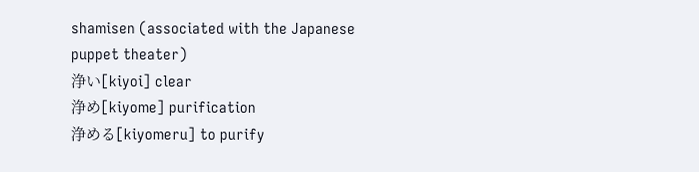shamisen (associated with the Japanese puppet theater)
浄い[kiyoi] clear
浄め[kiyome] purification
浄める[kiyomeru] to purify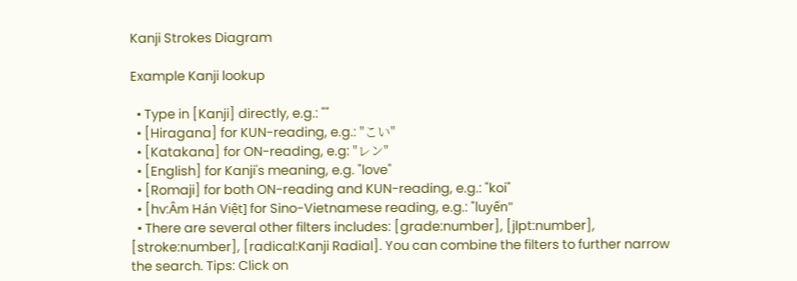Kanji Strokes Diagram

Example Kanji lookup

  • Type in [Kanji] directly, e.g.: ""
  • [Hiragana] for KUN-reading, e.g.: "こい"
  • [Katakana] for ON-reading, e.g: "レン"
  • [English] for Kanji's meaning, e.g. "love"
  • [Romaji] for both ON-reading and KUN-reading, e.g.: "koi"
  • [hv:Âm Hán Việt] for Sino-Vietnamese reading, e.g.: "luyến"
  • There are several other filters includes: [grade:number], [jlpt:number], [stroke:number], [radical:Kanji Radial]. You can combine the filters to further narrow the search. Tips: Click on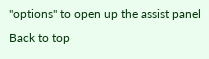"options" to open up the assist panel
Back to top